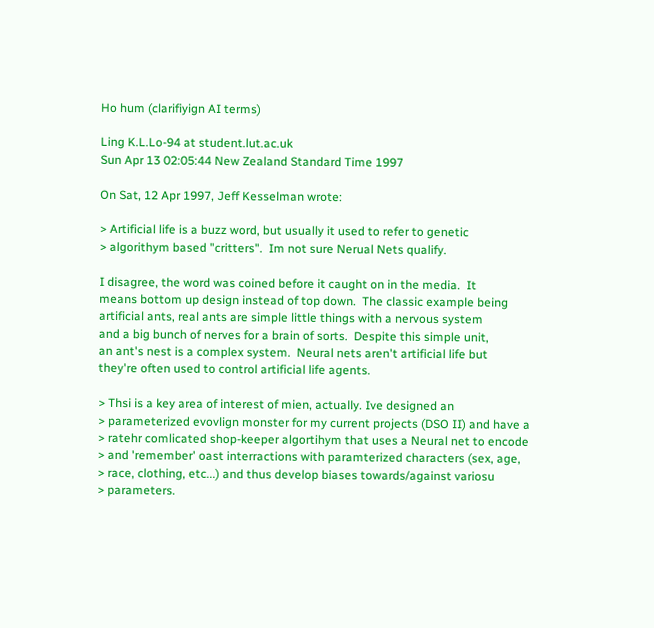Ho hum (clarifiyign AI terms)

Ling K.L.Lo-94 at student.lut.ac.uk
Sun Apr 13 02:05:44 New Zealand Standard Time 1997

On Sat, 12 Apr 1997, Jeff Kesselman wrote:

> Artificial life is a buzz word, but usually it used to refer to genetic
> algorithym based "critters".  Im not sure Nerual Nets qualify.

I disagree, the word was coined before it caught on in the media.  It
means bottom up design instead of top down.  The classic example being
artificial ants, real ants are simple little things with a nervous system
and a big bunch of nerves for a brain of sorts.  Despite this simple unit,
an ant's nest is a complex system.  Neural nets aren't artificial life but
they're often used to control artificial life agents.

> Thsi is a key area of interest of mien, actually. Ive designed an
> parameterized evovlign monster for my current projects (DSO II) and have a
> ratehr comlicated shop-keeper algortihym that uses a Neural net to encode
> and 'remember' oast interractions with paramterized characters (sex, age,
> race, clothing, etc...) and thus develop biases towards/against variosu
> parameters.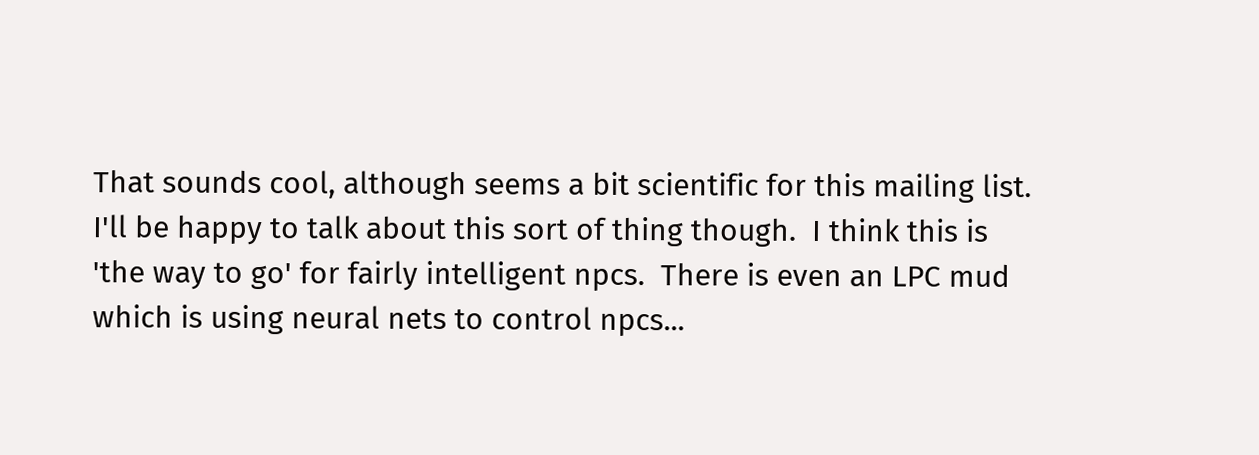That sounds cool, although seems a bit scientific for this mailing list.
I'll be happy to talk about this sort of thing though.  I think this is
'the way to go' for fairly intelligent npcs.  There is even an LPC mud
which is using neural nets to control npcs...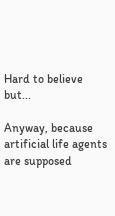Hard to believe but...

Anyway, because artificial life agents are supposed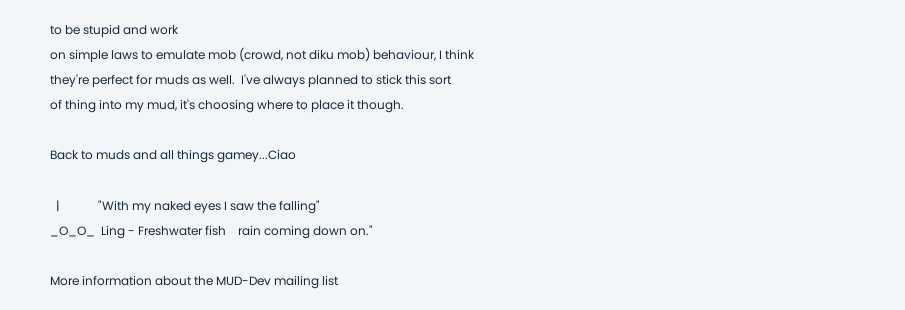to be stupid and work
on simple laws to emulate mob (crowd, not diku mob) behaviour, I think
they're perfect for muds as well.  I've always planned to stick this sort
of thing into my mud, it's choosing where to place it though.

Back to muds and all things gamey...Ciao

  |             "With my naked eyes I saw the falling"
_O_O_  Ling - Freshwater fish    rain coming down on."

More information about the MUD-Dev mailing list